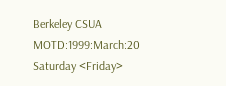Berkeley CSUA MOTD:1999:March:20 Saturday <Friday>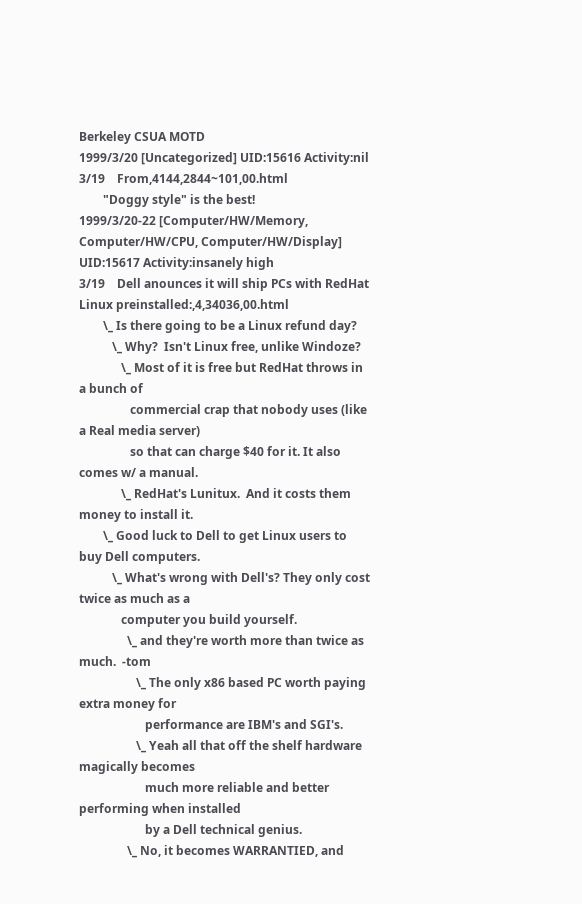Berkeley CSUA MOTD
1999/3/20 [Uncategorized] UID:15616 Activity:nil
3/19    From,4144,2844~101,00.html
        "Doggy style" is the best!
1999/3/20-22 [Computer/HW/Memory, Computer/HW/CPU, Computer/HW/Display] UID:15617 Activity:insanely high
3/19    Dell anounces it will ship PCs with RedHat Linux preinstalled:,4,34036,00.html
        \_ Is there going to be a Linux refund day?
           \_ Why?  Isn't Linux free, unlike Windoze?
              \_ Most of it is free but RedHat throws in a bunch of
                 commercial crap that nobody uses (like a Real media server)
                 so that can charge $40 for it. It also comes w/ a manual.
              \_ RedHat's Lunitux.  And it costs them money to install it.
        \_ Good luck to Dell to get Linux users to buy Dell computers.
           \_ What's wrong with Dell's? They only cost twice as much as a
              computer you build yourself.
                \_ and they're worth more than twice as much.  -tom
                   \_ The only x86 based PC worth paying extra money for
                      performance are IBM's and SGI's.
                   \_ Yeah all that off the shelf hardware magically becomes
                      much more reliable and better performing when installed
                      by a Dell technical genius.
                \_ No, it becomes WARRANTIED, and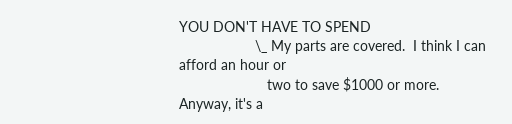YOU DON'T HAVE TO SPEND
                   \_ My parts are covered.  I think I can afford an hour or
                      two to save $1000 or more.  Anyway, it's a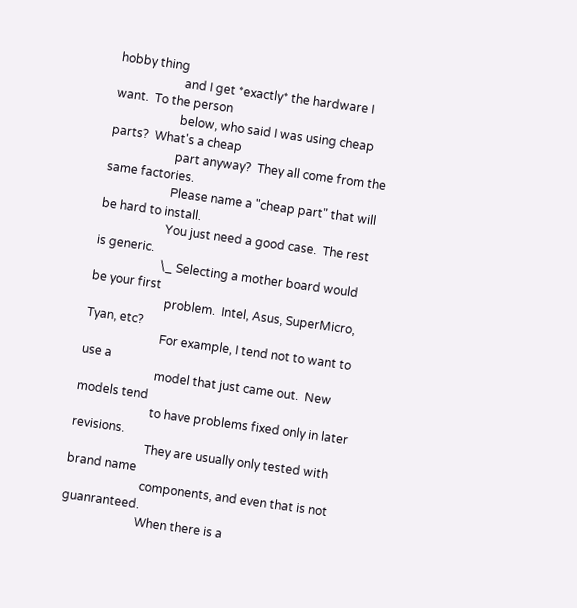hobby thing
                      and I get *exactly* the hardware I want.  To the person
                      below, who said I was using cheap parts?  What's a cheap
                      part anyway?  They all come from the same factories.
                      Please name a "cheap part" that will be hard to install.
                      You just need a good case.  The rest is generic.
                      \_ Selecting a mother board would be your first
                         problem.  Intel, Asus, SuperMicro, Tyan, etc?
                         For example, I tend not to want to use a
                         model that just came out.  New models tend
                         to have problems fixed only in later revisions.
                         They are usually only tested with brand name
                         components, and even that is not guanranteed.
                         When there is a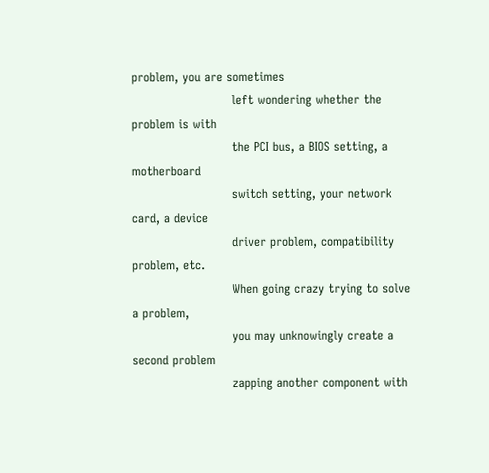problem, you are sometimes
                         left wondering whether the problem is with
                         the PCI bus, a BIOS setting, a motherboard
                         switch setting, your network card, a device
                         driver problem, compatibility problem, etc.
                         When going crazy trying to solve a problem,
                         you may unknowingly create a second problem
                         zapping another component with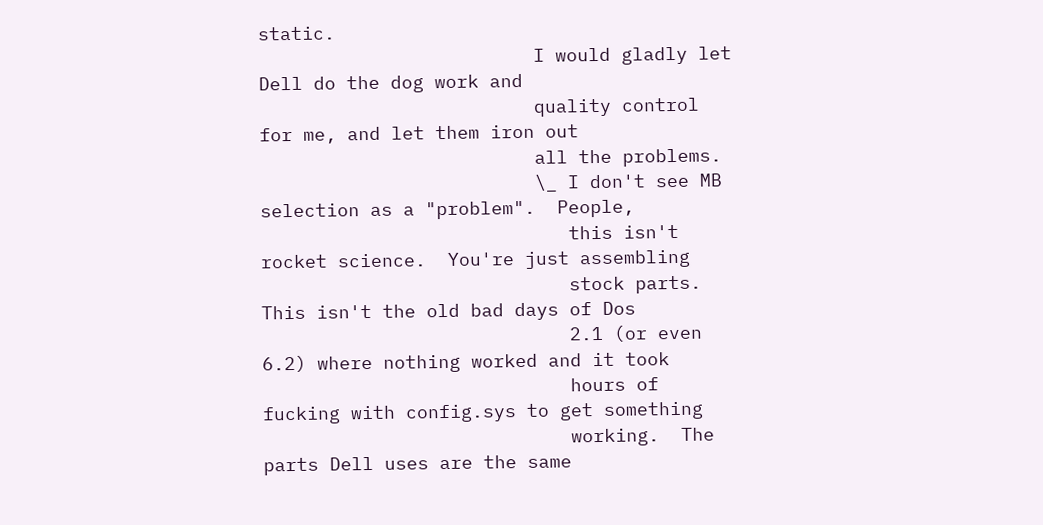static.
                         I would gladly let Dell do the dog work and
                         quality control for me, and let them iron out
                         all the problems.
                         \_ I don't see MB selection as a "problem".  People,
                            this isn't rocket science.  You're just assembling
                            stock parts.  This isn't the old bad days of Dos
                            2.1 (or even 6.2) where nothing worked and it took
                            hours of fucking with config.sys to get something
                            working.  The parts Dell uses are the same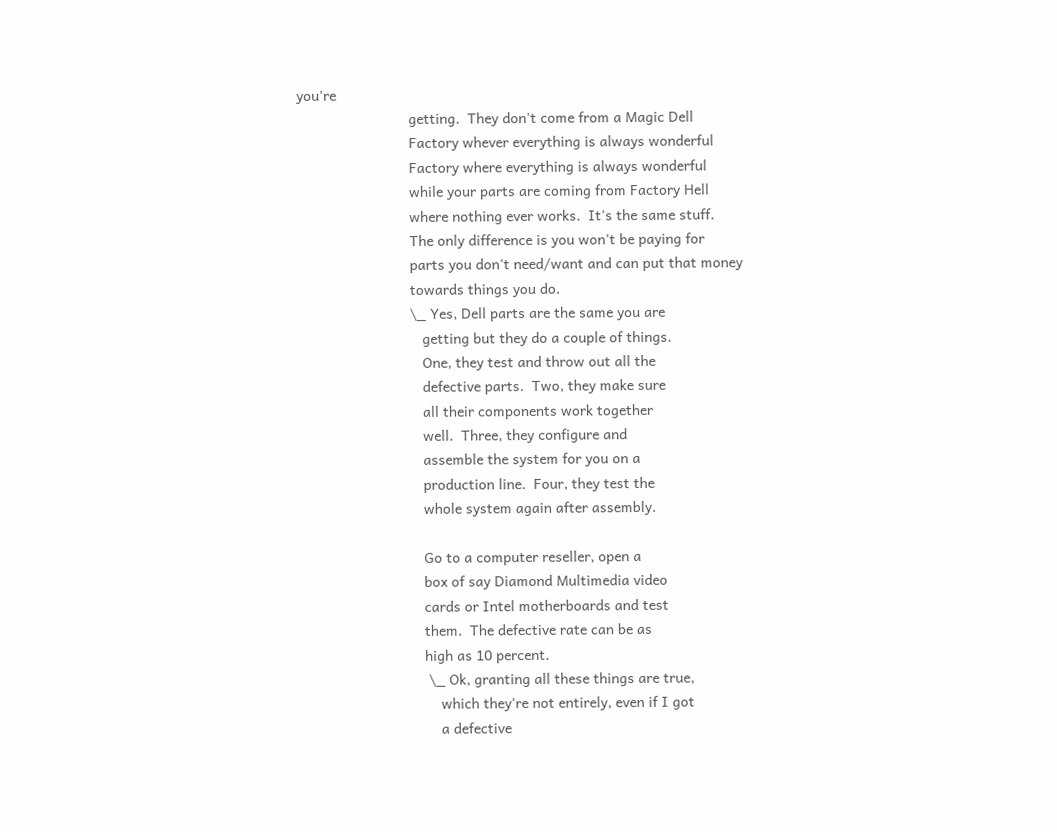you're
                            getting.  They don't come from a Magic Dell
                            Factory whever everything is always wonderful
                            Factory where everything is always wonderful
                            while your parts are coming from Factory Hell
                            where nothing ever works.  It's the same stuff.
                            The only difference is you won't be paying for
                            parts you don't need/want and can put that money
                            towards things you do.
                            \_ Yes, Dell parts are the same you are
                               getting but they do a couple of things.
                               One, they test and throw out all the
                               defective parts.  Two, they make sure
                               all their components work together
                               well.  Three, they configure and
                               assemble the system for you on a
                               production line.  Four, they test the
                               whole system again after assembly.

                               Go to a computer reseller, open a
                               box of say Diamond Multimedia video
                               cards or Intel motherboards and test
                               them.  The defective rate can be as
                               high as 10 percent.
                                \_ Ok, granting all these things are true,
                                   which they're not entirely, even if I got
                                   a defective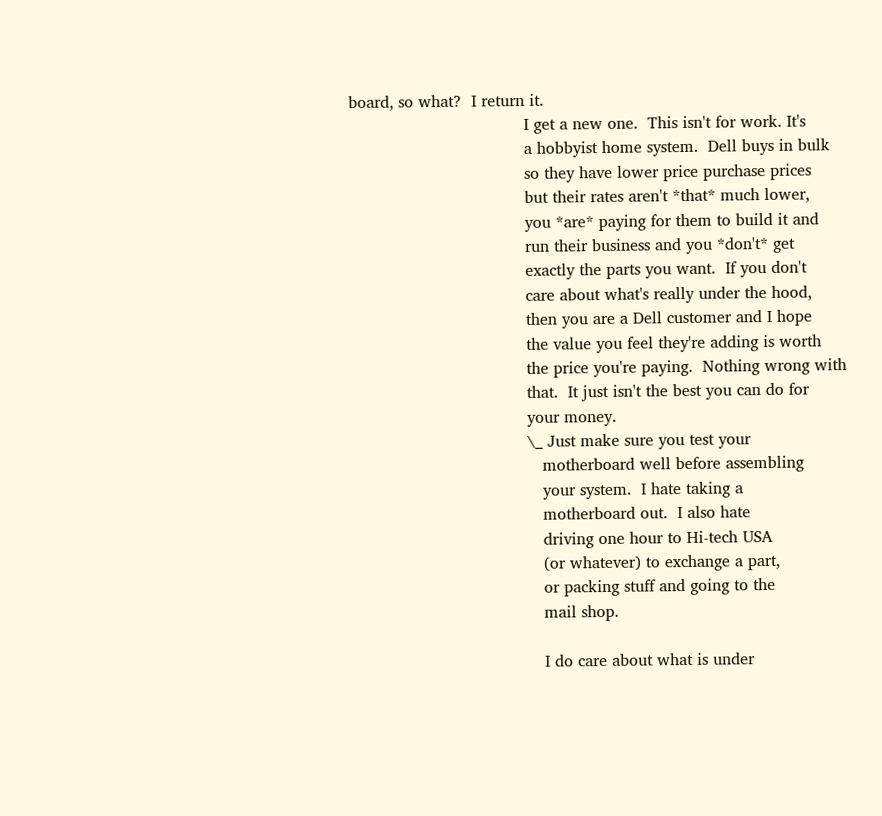board, so what?  I return it.
                                   I get a new one.  This isn't for work. It's
                                   a hobbyist home system.  Dell buys in bulk
                                   so they have lower price purchase prices
                                   but their rates aren't *that* much lower,
                                   you *are* paying for them to build it and
                                   run their business and you *don't* get
                                   exactly the parts you want.  If you don't
                                   care about what's really under the hood,
                                   then you are a Dell customer and I hope
                                   the value you feel they're adding is worth
                                   the price you're paying.  Nothing wrong with
                                   that.  It just isn't the best you can do for
                                   your money.
                                   \_ Just make sure you test your
                                      motherboard well before assembling
                                      your system.  I hate taking a
                                      motherboard out.  I also hate
                                      driving one hour to Hi-tech USA
                                      (or whatever) to exchange a part,
                                      or packing stuff and going to the
                                      mail shop.

                                      I do care about what is under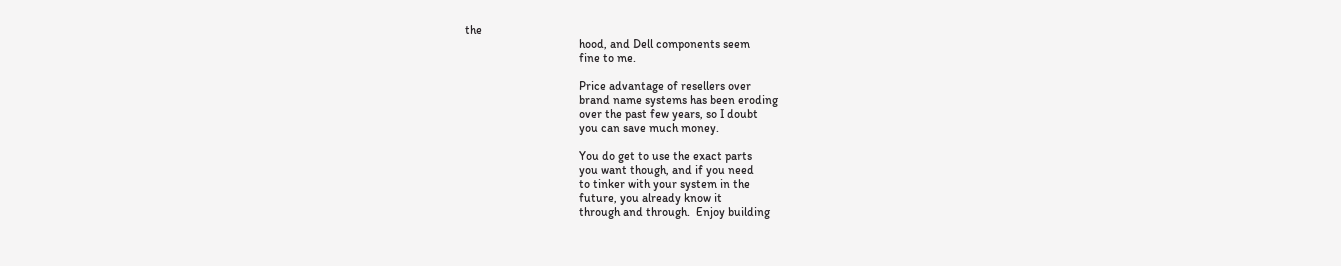the
                                      hood, and Dell components seem
                                      fine to me.

                                      Price advantage of resellers over
                                      brand name systems has been eroding
                                      over the past few years, so I doubt
                                      you can save much money.

                                      You do get to use the exact parts
                                      you want though, and if you need
                                      to tinker with your system in the
                                      future, you already know it
                                      through and through.  Enjoy building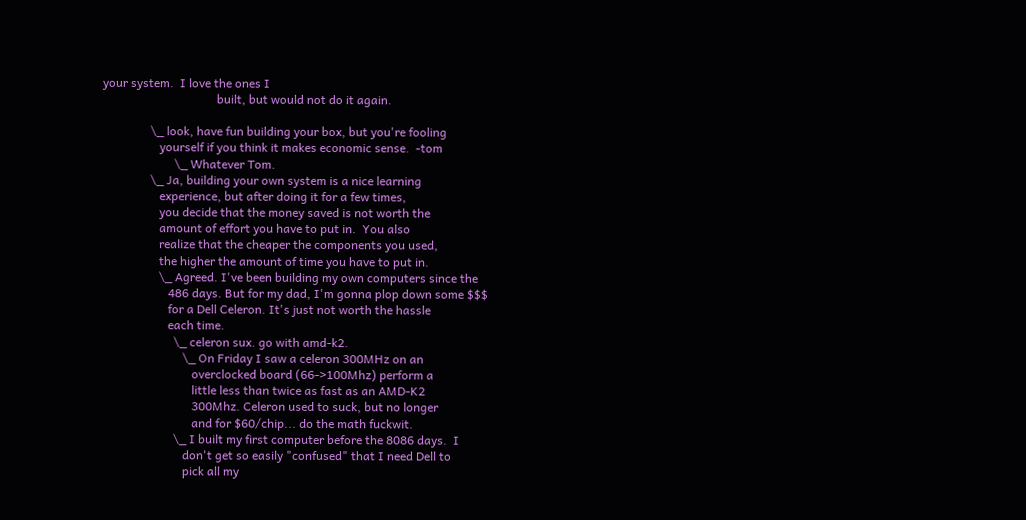your system.  I love the ones I
                                      built, but would not do it again.

                \_ look, have fun building your box, but you're fooling
                   yourself if you think it makes economic sense.  -tom
                        \_ Whatever Tom.
                \_ Ja, building your own system is a nice learning
                   experience, but after doing it for a few times,
                   you decide that the money saved is not worth the
                   amount of effort you have to put in.  You also
                   realize that the cheaper the components you used,
                   the higher the amount of time you have to put in.
                   \_ Agreed. I've been building my own computers since the
                      486 days. But for my dad, I'm gonna plop down some $$$
                      for a Dell Celeron. It's just not worth the hassle
                      each time.
                        \_ celeron sux. go with amd-k2.
                           \_ On Friday I saw a celeron 300MHz on an
                              overclocked board (66->100Mhz) perform a
                              little less than twice as fast as an AMD-K2
                              300Mhz. Celeron used to suck, but no longer
                              and for $60/chip... do the math fuckwit.
                        \_ I built my first computer before the 8086 days.  I
                           don't get so easily "confused" that I need Dell to
                           pick all my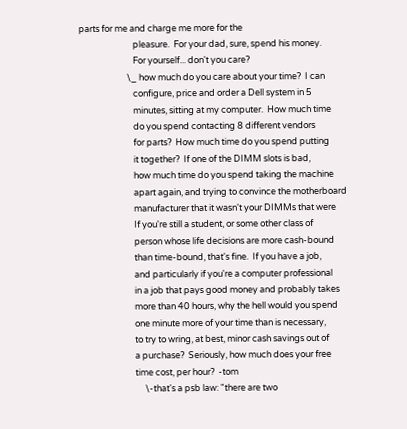parts for me and charge me more for the
                           pleasure.  For your dad, sure, spend his money.
                           For yourself... don't you care?
                        \_ how much do you care about your time?  I can
                           configure, price and order a Dell system in 5
                           minutes, sitting at my computer.  How much time
                           do you spend contacting 8 different vendors
                           for parts?  How much time do you spend putting
                           it together?  If one of the DIMM slots is bad,
                           how much time do you spend taking the machine
                           apart again, and trying to convince the motherboard
                           manufacturer that it wasn't your DIMMs that were
                           If you're still a student, or some other class of
                           person whose life decisions are more cash-bound
                           than time-bound, that's fine.  If you have a job,
                           and particularly if you're a computer professional
                           in a job that pays good money and probably takes
                           more than 40 hours, why the hell would you spend
                           one minute more of your time than is necessary,
                           to try to wring, at best, minor cash savings out of
                           a purchase?  Seriously, how much does your free
                           time cost, per hour?  -tom
                                \-that's a psb law: "there are two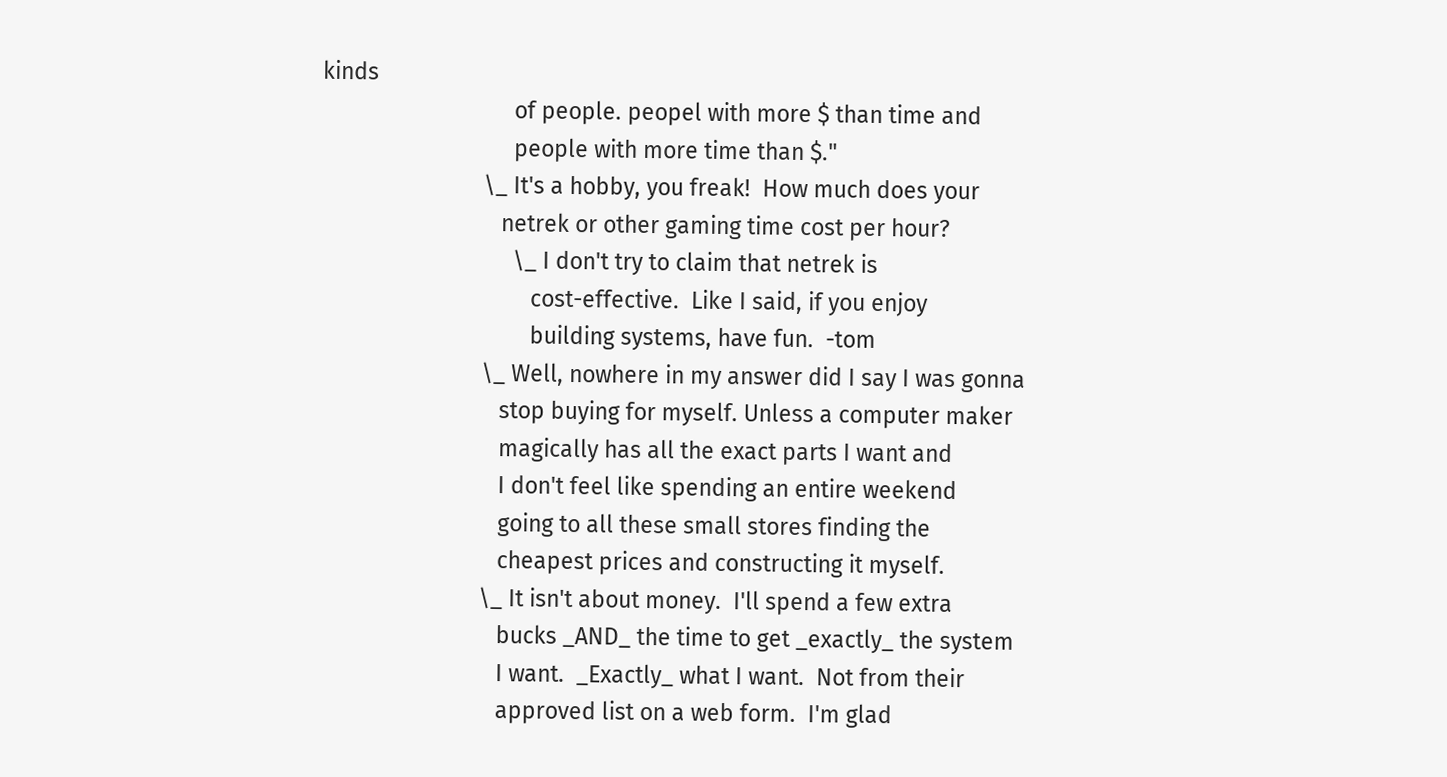kinds
                                of people. peopel with more $ than time and
                                people with more time than $."
                           \_ It's a hobby, you freak!  How much does your
                              netrek or other gaming time cost per hour?
                                \_ I don't try to claim that netrek is
                                   cost-effective.  Like I said, if you enjoy
                                   building systems, have fun.  -tom
                           \_ Well, nowhere in my answer did I say I was gonna
                              stop buying for myself. Unless a computer maker
                              magically has all the exact parts I want and
                              I don't feel like spending an entire weekend
                              going to all these small stores finding the
                              cheapest prices and constructing it myself.
                           \_ It isn't about money.  I'll spend a few extra
                              bucks _AND_ the time to get _exactly_ the system
                              I want.  _Exactly_ what I want.  Not from their
                              approved list on a web form.  I'm glad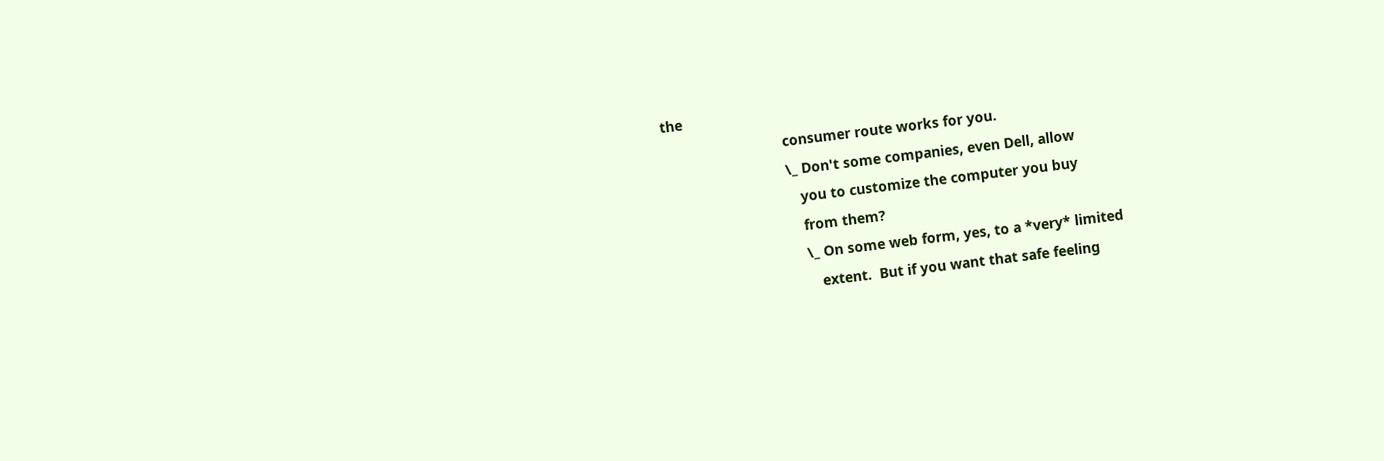the
                              consumer route works for you.
                              \_ Don't some companies, even Dell, allow
                                 you to customize the computer you buy
                                 from them?
                                 \_ On some web form, yes, to a *very* limited
                                    extent.  But if you want that safe feeling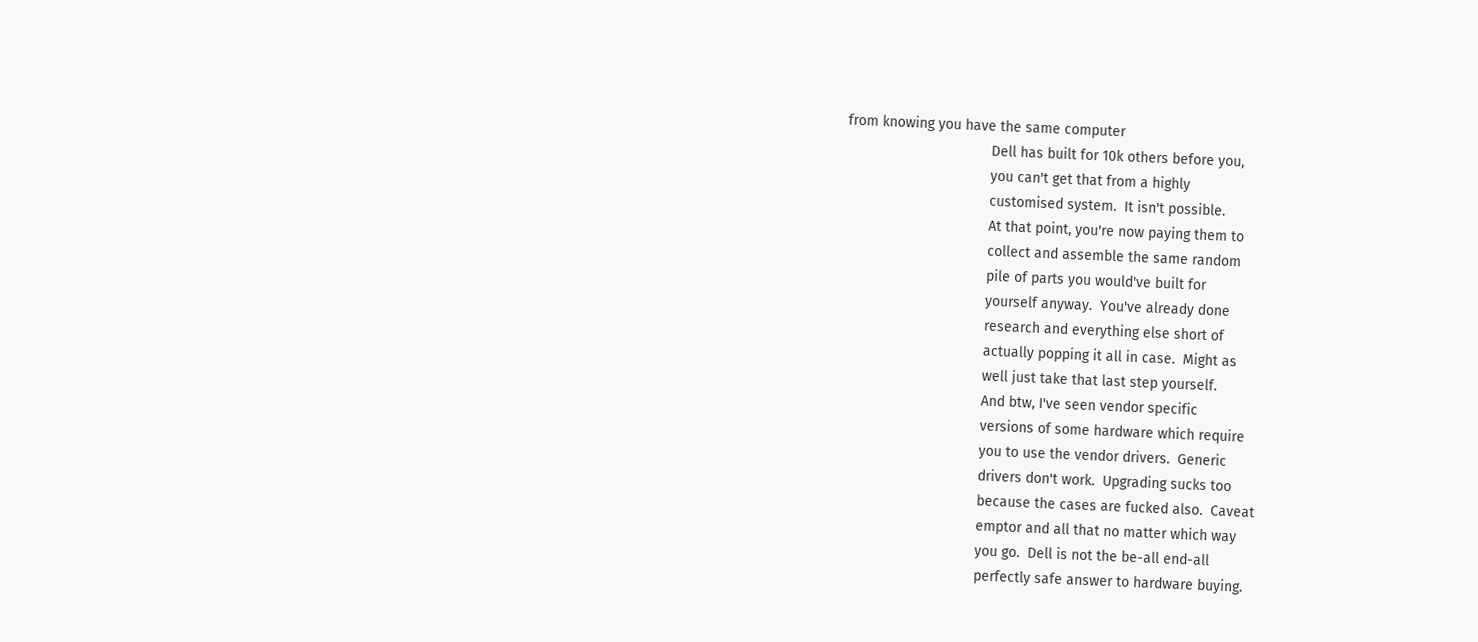from knowing you have the same computer
                                    Dell has built for 10k others before you,
                                    you can't get that from a highly
                                    customised system.  It isn't possible.
                                    At that point, you're now paying them to
                                    collect and assemble the same random
                                    pile of parts you would've built for
                                    yourself anyway.  You've already done
                                    research and everything else short of
                                    actually popping it all in case.  Might as
                                    well just take that last step yourself.
                                    And btw, I've seen vendor specific
                                    versions of some hardware which require
                                    you to use the vendor drivers.  Generic
                                    drivers don't work.  Upgrading sucks too
                                    because the cases are fucked also.  Caveat
                                    emptor and all that no matter which way
                                    you go.  Dell is not the be-all end-all
                                    perfectly safe answer to hardware buying.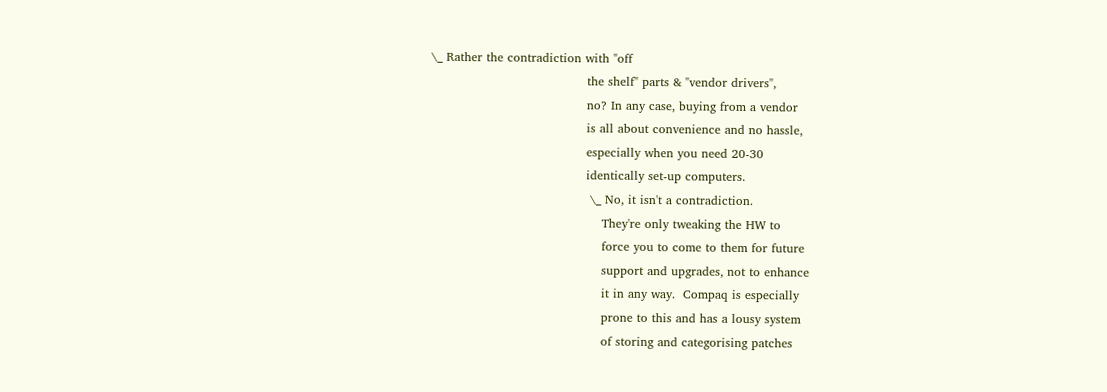\_ Rather the contradiction with "off
                                       the shelf" parts & "vendor drivers",
                                       no? In any case, buying from a vendor
                                       is all about convenience and no hassle,
                                       especially when you need 20-30
                                       identically set-up computers.
                                        \_ No, it isn't a contradiction.
                                           They're only tweaking the HW to
                                           force you to come to them for future
                                           support and upgrades, not to enhance
                                           it in any way.  Compaq is especially
                                           prone to this and has a lousy system
                                           of storing and categorising patches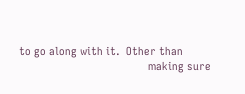to go along with it.  Other than
                                           making sure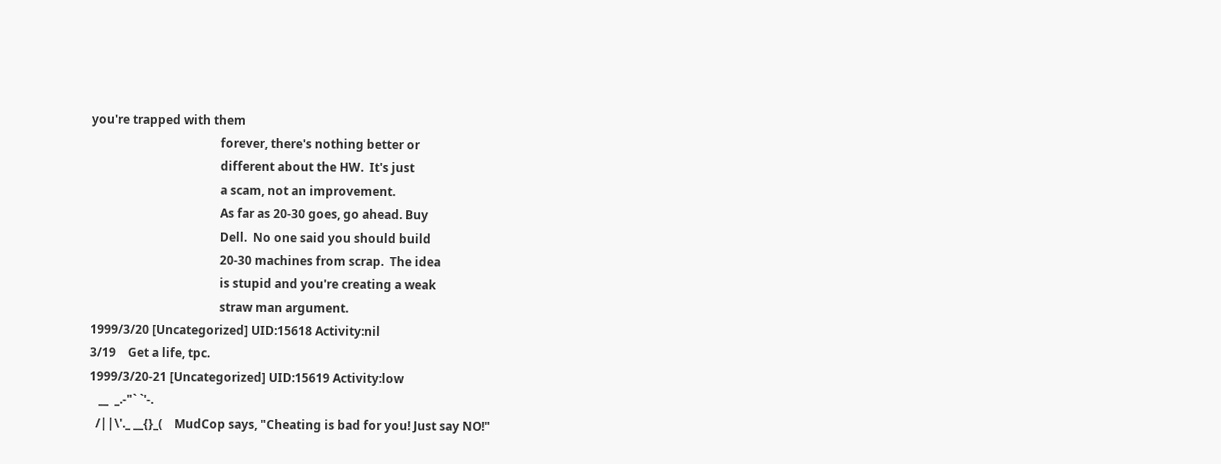you're trapped with them
                                           forever, there's nothing better or
                                           different about the HW.  It's just
                                           a scam, not an improvement.
                                           As far as 20-30 goes, go ahead. Buy
                                           Dell.  No one said you should build
                                           20-30 machines from scrap.  The idea
                                           is stupid and you're creating a weak
                                           straw man argument.
1999/3/20 [Uncategorized] UID:15618 Activity:nil
3/19    Get a life, tpc.
1999/3/20-21 [Uncategorized] UID:15619 Activity:low
   __  _.-"` `'-.
  /||\'._ __{}_(    MudCop says, "Cheating is bad for you! Just say NO!"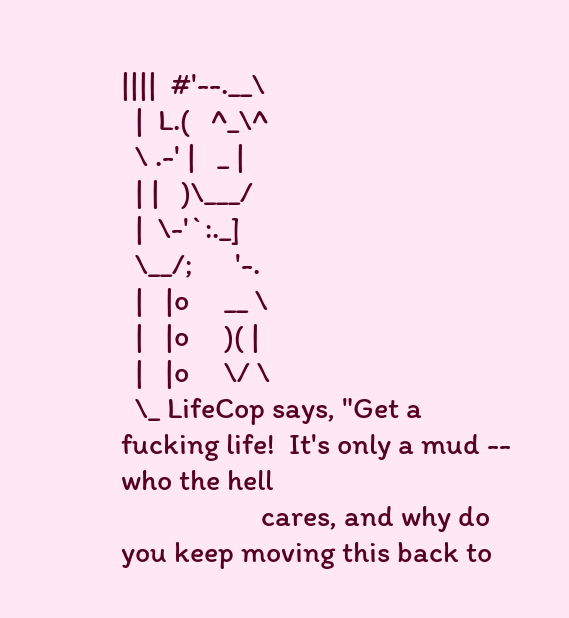||||  #'--.__\
  |  L.(   ^_\^
  \ .-' |   _ |
  | |   )\___/
  |  \-'`:._]
  \__/;      '-.
  |   |o     __ \
  |   |o     )( |
  |   |o     \/ \
  \_ LifeCop says, "Get a fucking life!  It's only a mud -- who the hell
                    cares, and why do you keep moving this back to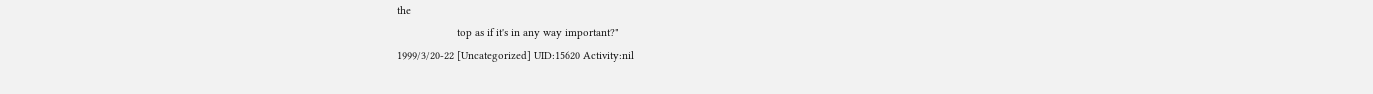the
                    top as if it's in any way important?"
1999/3/20-22 [Uncategorized] UID:15620 Activity:nil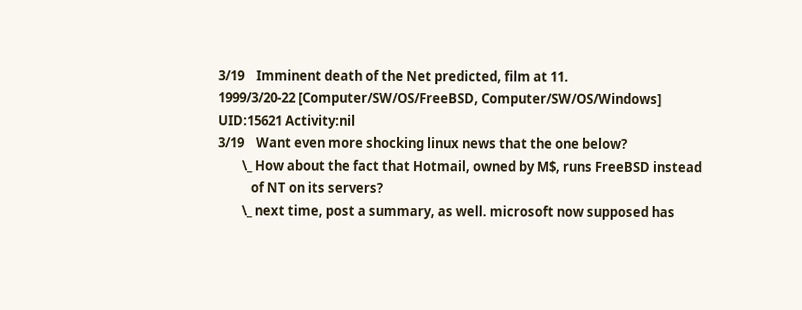3/19    Imminent death of the Net predicted, film at 11.
1999/3/20-22 [Computer/SW/OS/FreeBSD, Computer/SW/OS/Windows] UID:15621 Activity:nil
3/19    Want even more shocking linux news that the one below?
        \_ How about the fact that Hotmail, owned by M$, runs FreeBSD instead
           of NT on its servers?
        \_ next time, post a summary, as well. microsoft now supposed has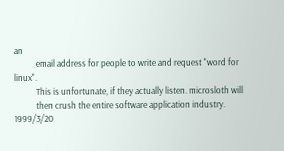an
           email address for people to write and request "word for linux".
           This is unfortunate, if they actually listen. microsloth will
           then crush the entire software application industry.
1999/3/20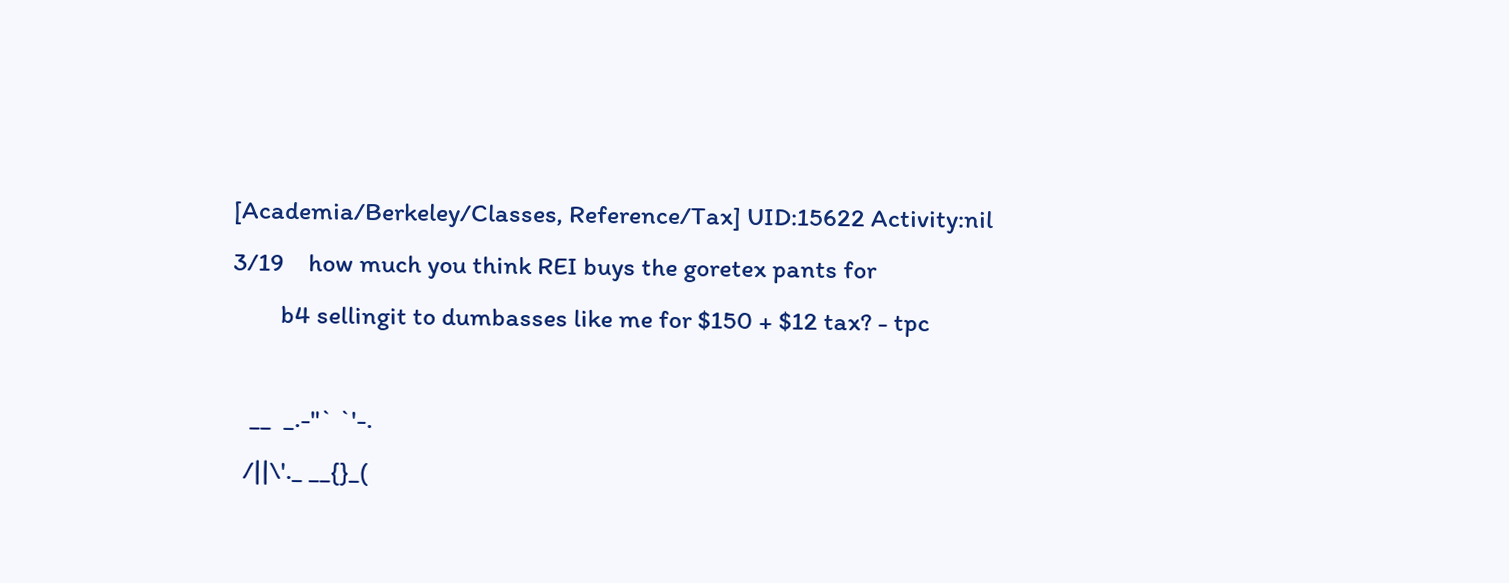[Academia/Berkeley/Classes, Reference/Tax] UID:15622 Activity:nil
3/19    how much you think REI buys the goretex pants for
        b4 sellingit to dumbasses like me for $150 + $12 tax? - tpc

   __  _.-"` `'-.
  /||\'._ __{}_(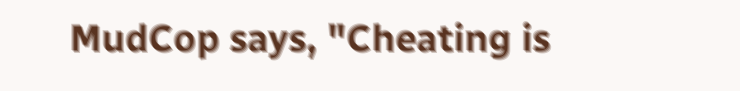MudCop says, "Cheating is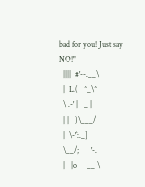bad for you! Just say NO!"
  ||||  #'--.__\
  |  L.(   ^_\^
  \ .-' |   _ |
  | |   )\___/
  |  \-'`:._]
  \__/;      '-.
  |   |o     __ \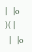|   |o     )( |
  |   |o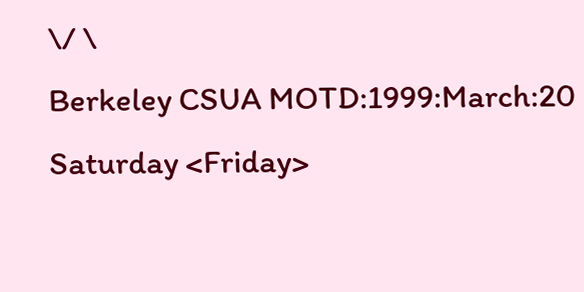\/ \
Berkeley CSUA MOTD:1999:March:20 Saturday <Friday>